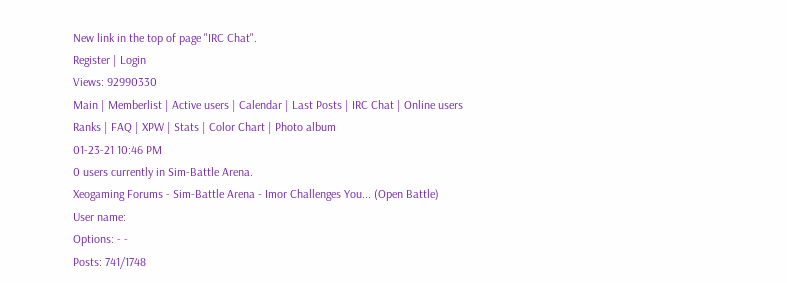New link in the top of page "IRC Chat".
Register | Login
Views: 92990330
Main | Memberlist | Active users | Calendar | Last Posts | IRC Chat | Online users
Ranks | FAQ | XPW | Stats | Color Chart | Photo album
01-23-21 10:46 PM
0 users currently in Sim-Battle Arena.
Xeogaming Forums - Sim-Battle Arena - Imor Challenges You... (Open Battle)
User name:
Options: - -
Posts: 741/1748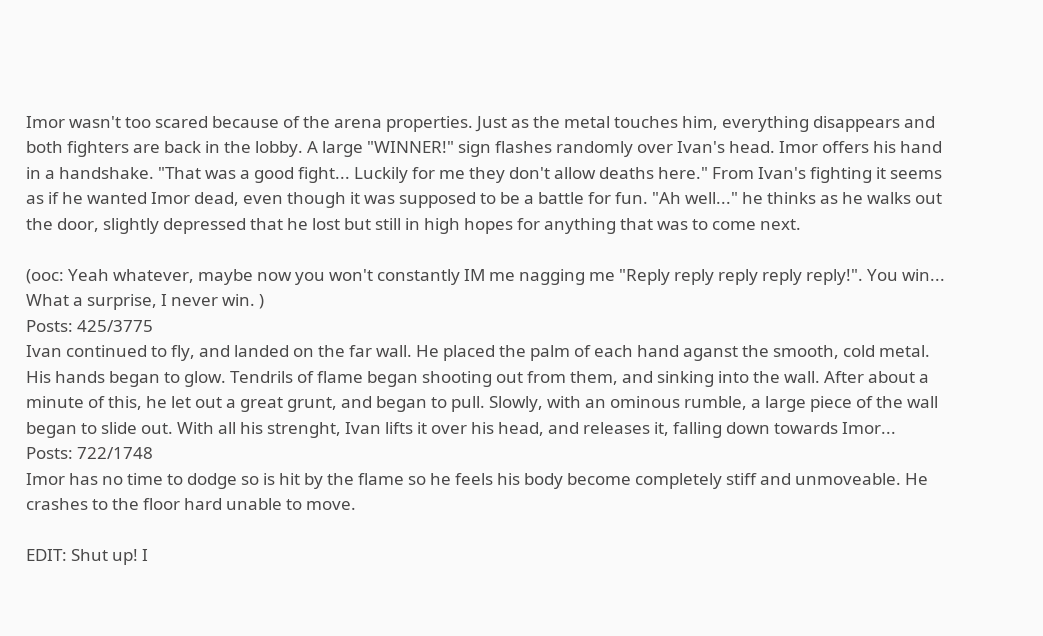Imor wasn't too scared because of the arena properties. Just as the metal touches him, everything disappears and both fighters are back in the lobby. A large "WINNER!" sign flashes randomly over Ivan's head. Imor offers his hand in a handshake. "That was a good fight... Luckily for me they don't allow deaths here." From Ivan's fighting it seems as if he wanted Imor dead, even though it was supposed to be a battle for fun. "Ah well..." he thinks as he walks out the door, slightly depressed that he lost but still in high hopes for anything that was to come next.

(ooc: Yeah whatever, maybe now you won't constantly IM me nagging me "Reply reply reply reply reply!". You win... What a surprise, I never win. )
Posts: 425/3775
Ivan continued to fly, and landed on the far wall. He placed the palm of each hand aganst the smooth, cold metal. His hands began to glow. Tendrils of flame began shooting out from them, and sinking into the wall. After about a minute of this, he let out a great grunt, and began to pull. Slowly, with an ominous rumble, a large piece of the wall began to slide out. With all his strenght, Ivan lifts it over his head, and releases it, falling down towards Imor...
Posts: 722/1748
Imor has no time to dodge so is hit by the flame so he feels his body become completely stiff and unmoveable. He crashes to the floor hard unable to move.

EDIT: Shut up! I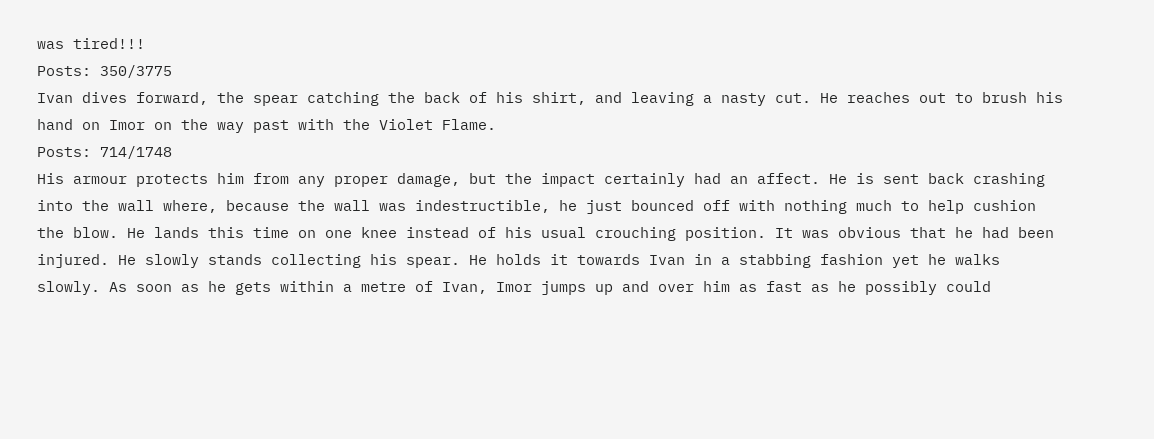was tired!!!
Posts: 350/3775
Ivan dives forward, the spear catching the back of his shirt, and leaving a nasty cut. He reaches out to brush his hand on Imor on the way past with the Violet Flame.
Posts: 714/1748
His armour protects him from any proper damage, but the impact certainly had an affect. He is sent back crashing into the wall where, because the wall was indestructible, he just bounced off with nothing much to help cushion the blow. He lands this time on one knee instead of his usual crouching position. It was obvious that he had been injured. He slowly stands collecting his spear. He holds it towards Ivan in a stabbing fashion yet he walks slowly. As soon as he gets within a metre of Ivan, Imor jumps up and over him as fast as he possibly could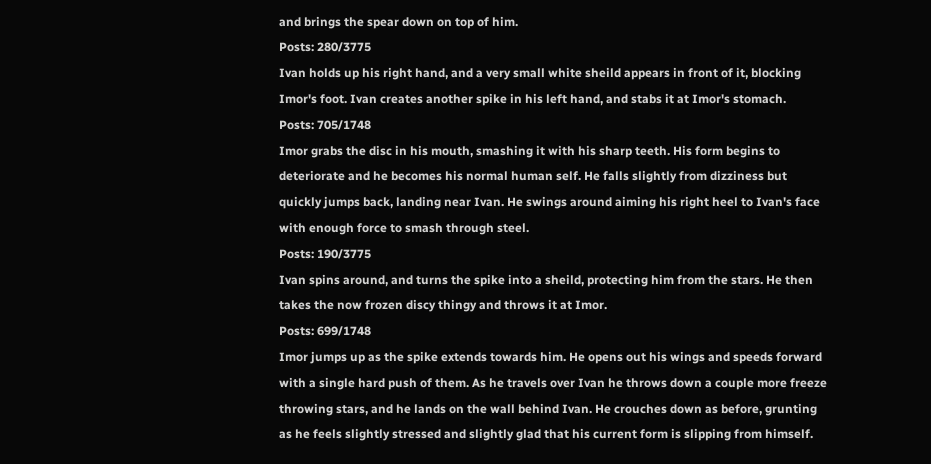and brings the spear down on top of him.
Posts: 280/3775
Ivan holds up his right hand, and a very small white sheild appears in front of it, blocking Imor's foot. Ivan creates another spike in his left hand, and stabs it at Imor's stomach.
Posts: 705/1748
Imor grabs the disc in his mouth, smashing it with his sharp teeth. His form begins to deteriorate and he becomes his normal human self. He falls slightly from dizziness but quickly jumps back, landing near Ivan. He swings around aiming his right heel to Ivan's face with enough force to smash through steel.
Posts: 190/3775
Ivan spins around, and turns the spike into a sheild, protecting him from the stars. He then takes the now frozen discy thingy and throws it at Imor.
Posts: 699/1748
Imor jumps up as the spike extends towards him. He opens out his wings and speeds forward with a single hard push of them. As he travels over Ivan he throws down a couple more freeze throwing stars, and he lands on the wall behind Ivan. He crouches down as before, grunting as he feels slightly stressed and slightly glad that his current form is slipping from himself.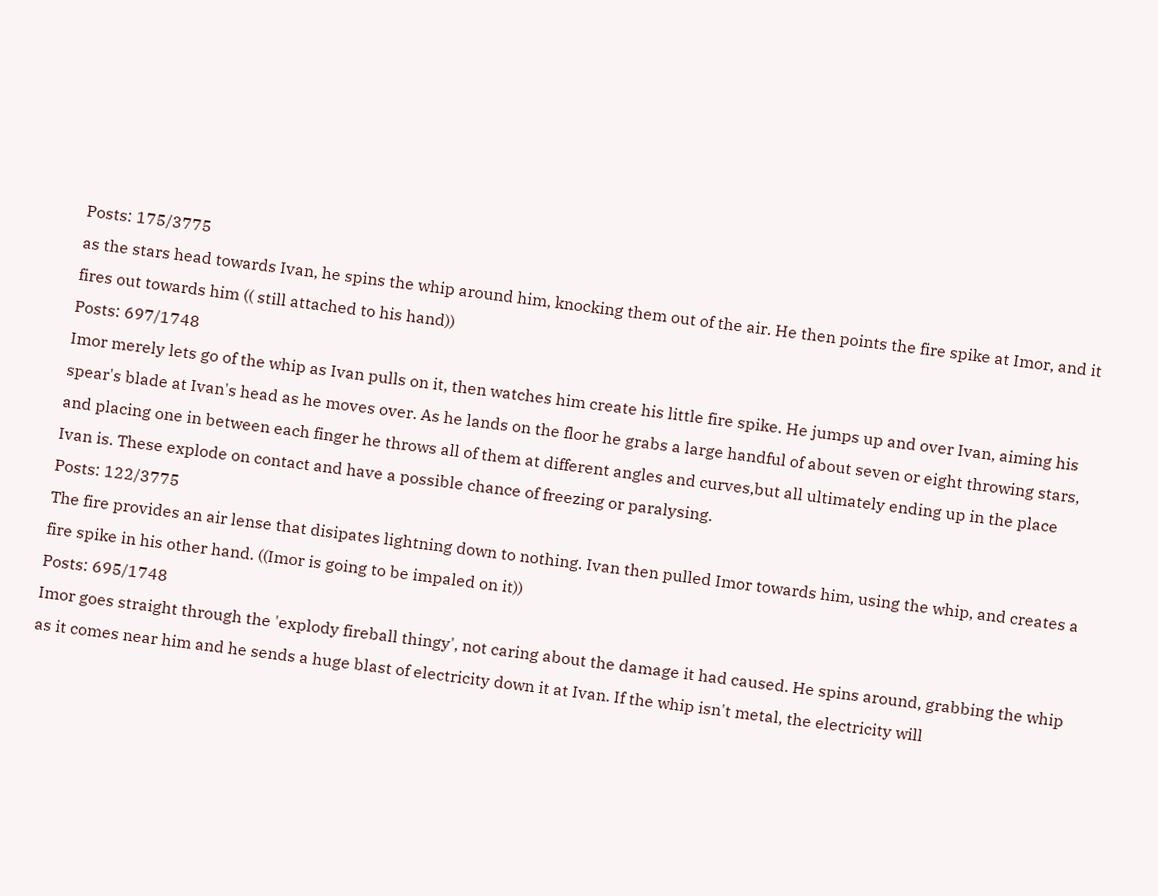Posts: 175/3775
as the stars head towards Ivan, he spins the whip around him, knocking them out of the air. He then points the fire spike at Imor, and it fires out towards him (( still attached to his hand))
Posts: 697/1748
Imor merely lets go of the whip as Ivan pulls on it, then watches him create his little fire spike. He jumps up and over Ivan, aiming his spear's blade at Ivan's head as he moves over. As he lands on the floor he grabs a large handful of about seven or eight throwing stars, and placing one in between each finger he throws all of them at different angles and curves,but all ultimately ending up in the place Ivan is. These explode on contact and have a possible chance of freezing or paralysing.
Posts: 122/3775
The fire provides an air lense that disipates lightning down to nothing. Ivan then pulled Imor towards him, using the whip, and creates a fire spike in his other hand. ((Imor is going to be impaled on it))
Posts: 695/1748
Imor goes straight through the 'explody fireball thingy', not caring about the damage it had caused. He spins around, grabbing the whip as it comes near him and he sends a huge blast of electricity down it at Ivan. If the whip isn't metal, the electricity will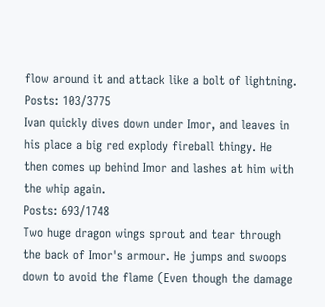flow around it and attack like a bolt of lightning.
Posts: 103/3775
Ivan quickly dives down under Imor, and leaves in his place a big red explody fireball thingy. He then comes up behind Imor and lashes at him with the whip again.
Posts: 693/1748
Two huge dragon wings sprout and tear through the back of Imor's armour. He jumps and swoops down to avoid the flame (Even though the damage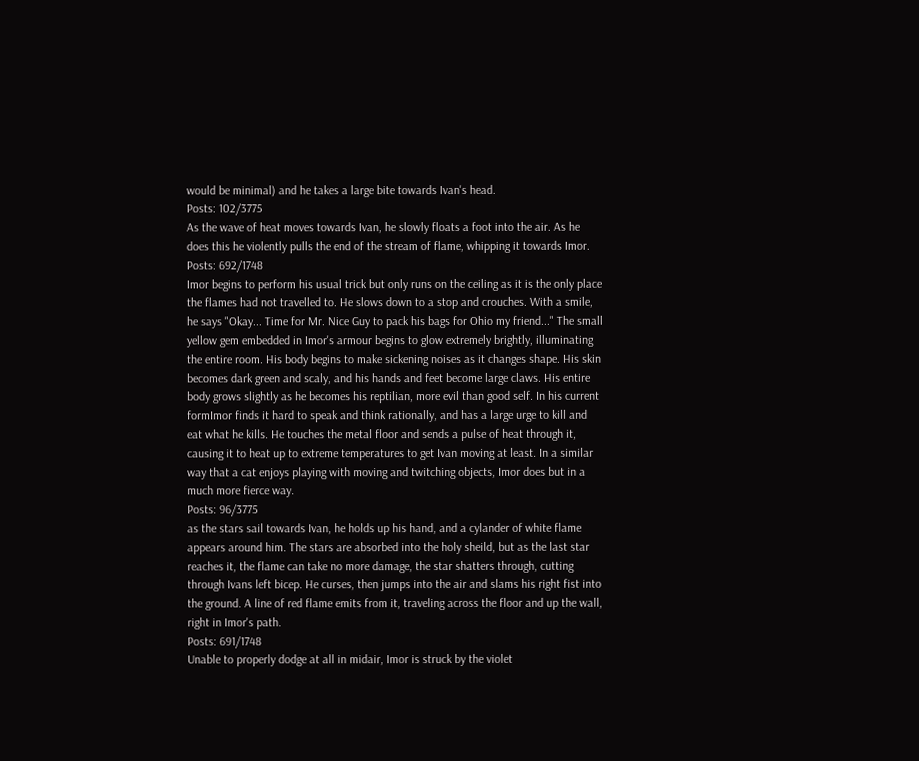would be minimal) and he takes a large bite towards Ivan's head.
Posts: 102/3775
As the wave of heat moves towards Ivan, he slowly floats a foot into the air. As he does this he violently pulls the end of the stream of flame, whipping it towards Imor.
Posts: 692/1748
Imor begins to perform his usual trick but only runs on the ceiling as it is the only place the flames had not travelled to. He slows down to a stop and crouches. With a smile, he says "Okay... Time for Mr. Nice Guy to pack his bags for Ohio my friend..." The small yellow gem embedded in Imor's armour begins to glow extremely brightly, illuminating the entire room. His body begins to make sickening noises as it changes shape. His skin becomes dark green and scaly, and his hands and feet become large claws. His entire body grows slightly as he becomes his reptilian, more evil than good self. In his current formImor finds it hard to speak and think rationally, and has a large urge to kill and eat what he kills. He touches the metal floor and sends a pulse of heat through it, causing it to heat up to extreme temperatures to get Ivan moving at least. In a similar way that a cat enjoys playing with moving and twitching objects, Imor does but in a much more fierce way.
Posts: 96/3775
as the stars sail towards Ivan, he holds up his hand, and a cylander of white flame appears around him. The stars are absorbed into the holy sheild, but as the last star reaches it, the flame can take no more damage, the star shatters through, cutting through Ivans left bicep. He curses, then jumps into the air and slams his right fist into the ground. A line of red flame emits from it, traveling across the floor and up the wall, right in Imor's path.
Posts: 691/1748
Unable to properly dodge at all in midair, Imor is struck by the violet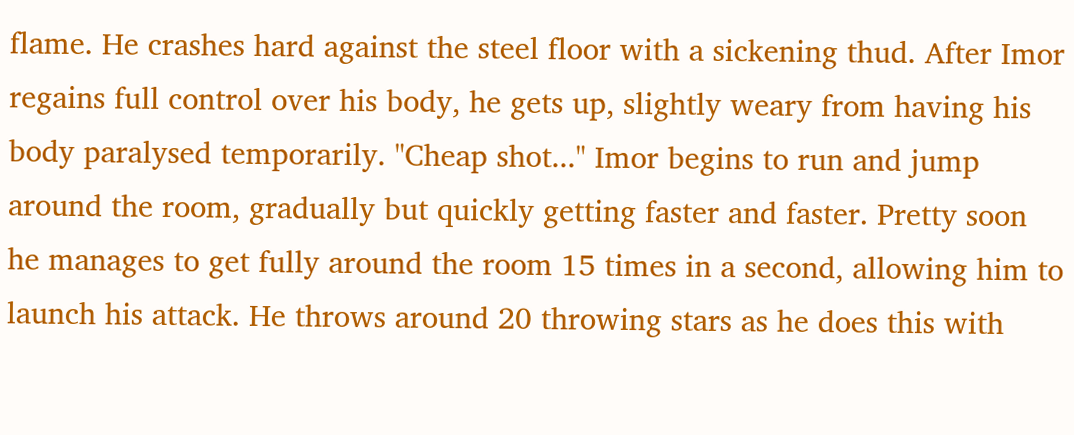flame. He crashes hard against the steel floor with a sickening thud. After Imor regains full control over his body, he gets up, slightly weary from having his body paralysed temporarily. "Cheap shot..." Imor begins to run and jump around the room, gradually but quickly getting faster and faster. Pretty soon he manages to get fully around the room 15 times in a second, allowing him to launch his attack. He throws around 20 throwing stars as he does this with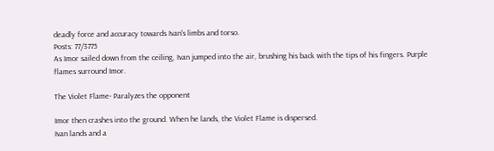deadly force and accuracy towards Ivan's limbs and torso.
Posts: 77/3775
As Imor sailed down from the ceiling, Ivan jumped into the air, brushing his back with the tips of his fingers. Purple flames surround Imor.

The Violet Flame- Paralyzes the opponent

Imor then crashes into the ground. When he lands, the Violet Flame is dispersed.
Ivan lands and a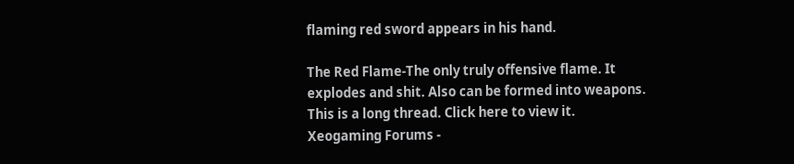flaming red sword appears in his hand.

The Red Flame-The only truly offensive flame. It explodes and shit. Also can be formed into weapons.
This is a long thread. Click here to view it.
Xeogaming Forums -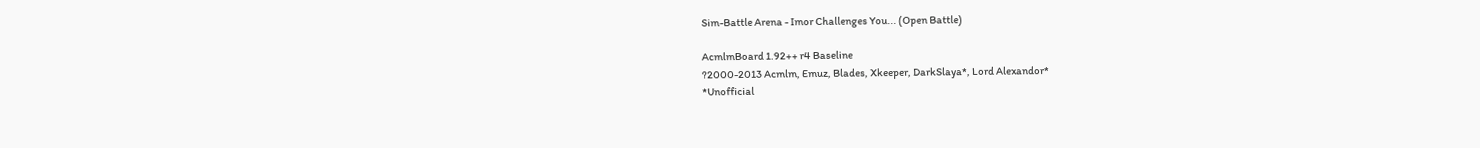Sim-Battle Arena - Imor Challenges You... (Open Battle)

AcmlmBoard 1.92++ r4 Baseline
?2000-2013 Acmlm, Emuz, Blades, Xkeeper, DarkSlaya*, Lord Alexandor*
*Unofficial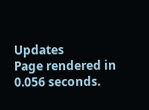Updates
Page rendered in 0.056 seconds.